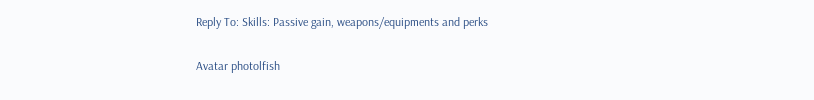Reply To: Skills: Passive gain, weapons/equipments and perks

Avatar photolfish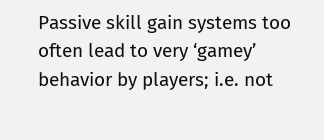Passive skill gain systems too often lead to very ‘gamey’ behavior by players; i.e. not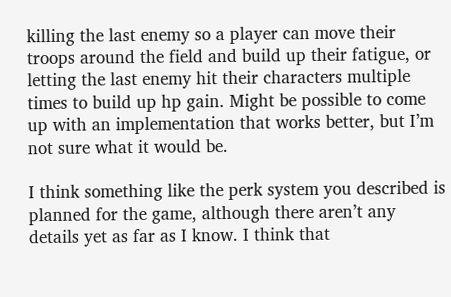killing the last enemy so a player can move their troops around the field and build up their fatigue, or letting the last enemy hit their characters multiple times to build up hp gain. Might be possible to come up with an implementation that works better, but I’m not sure what it would be.

I think something like the perk system you described is planned for the game, although there aren’t any details yet as far as I know. I think that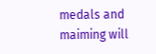medals and maiming will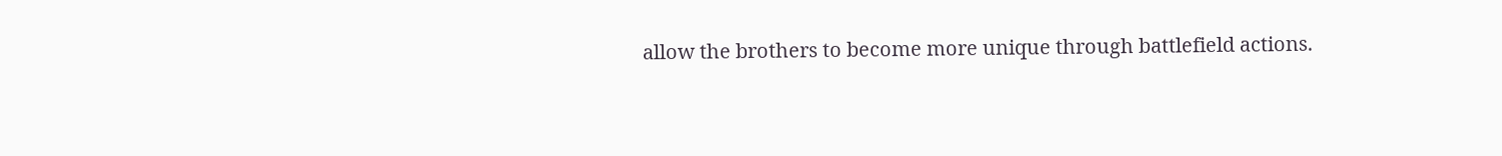allow the brothers to become more unique through battlefield actions.